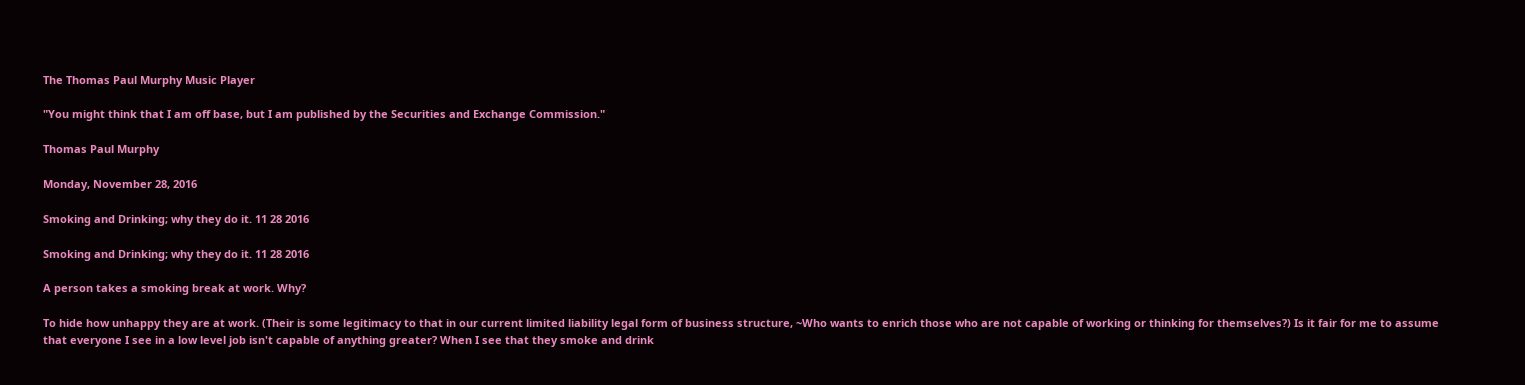The Thomas Paul Murphy Music Player

"You might think that I am off base, but I am published by the Securities and Exchange Commission."

Thomas Paul Murphy

Monday, November 28, 2016

Smoking and Drinking; why they do it. 11 28 2016

Smoking and Drinking; why they do it. 11 28 2016

A person takes a smoking break at work. Why?

To hide how unhappy they are at work. (Their is some legitimacy to that in our current limited liability legal form of business structure, ~Who wants to enrich those who are not capable of working or thinking for themselves?) Is it fair for me to assume that everyone I see in a low level job isn't capable of anything greater? When I see that they smoke and drink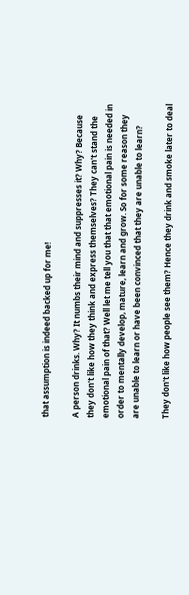that assumption is indeed backed up for me!

A person drinks. Why? It numbs their mind and suppresses it? Why? Because they don't like how they think and express themselves? They can't stand the emotional pain of that? Well let me tell you that that emotional pain is needed in order to mentally develop, mature, learn and grow. So for some reason they are unable to learn or have been convinced that they are unable to learn?

They don't like how people see them? Hence they drink and smoke later to deal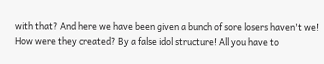with that? And here we have been given a bunch of sore losers haven't we! How were they created? By a false idol structure! All you have to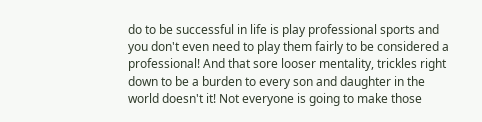do to be successful in life is play professional sports and you don't even need to play them fairly to be considered a professional! And that sore looser mentality, trickles right down to be a burden to every son and daughter in the world doesn't it! Not everyone is going to make those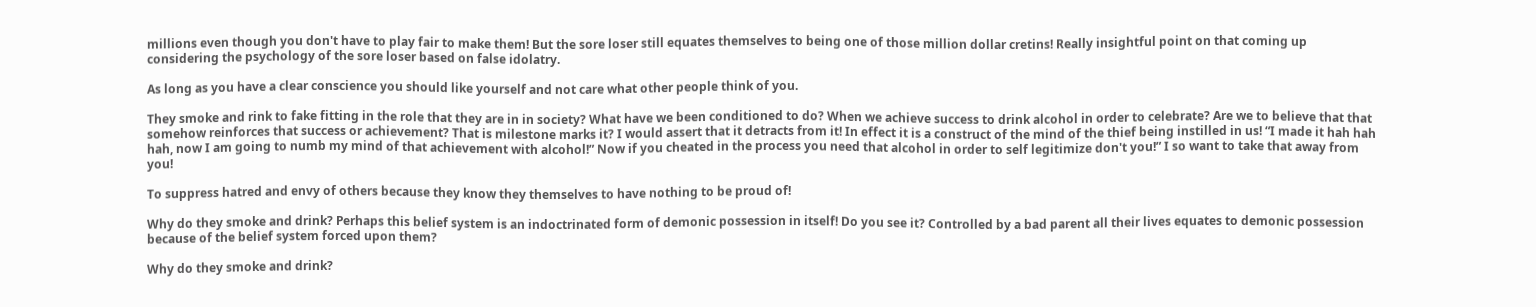millions even though you don't have to play fair to make them! But the sore loser still equates themselves to being one of those million dollar cretins! Really insightful point on that coming up considering the psychology of the sore loser based on false idolatry.

As long as you have a clear conscience you should like yourself and not care what other people think of you.

They smoke and rink to fake fitting in the role that they are in in society? What have we been conditioned to do? When we achieve success to drink alcohol in order to celebrate? Are we to believe that that somehow reinforces that success or achievement? That is milestone marks it? I would assert that it detracts from it! In effect it is a construct of the mind of the thief being instilled in us! “I made it hah hah hah, now I am going to numb my mind of that achievement with alcohol!” Now if you cheated in the process you need that alcohol in order to self legitimize don't you!” I so want to take that away from you!

To suppress hatred and envy of others because they know they themselves to have nothing to be proud of!

Why do they smoke and drink? Perhaps this belief system is an indoctrinated form of demonic possession in itself! Do you see it? Controlled by a bad parent all their lives equates to demonic possession because of the belief system forced upon them?

Why do they smoke and drink?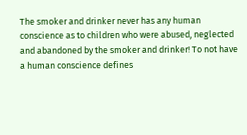The smoker and drinker never has any human conscience as to children who were abused, neglected and abandoned by the smoker and drinker! To not have a human conscience defines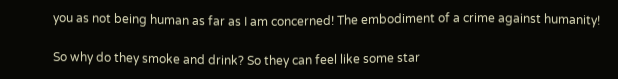you as not being human as far as I am concerned! The embodiment of a crime against humanity!

So why do they smoke and drink? So they can feel like some star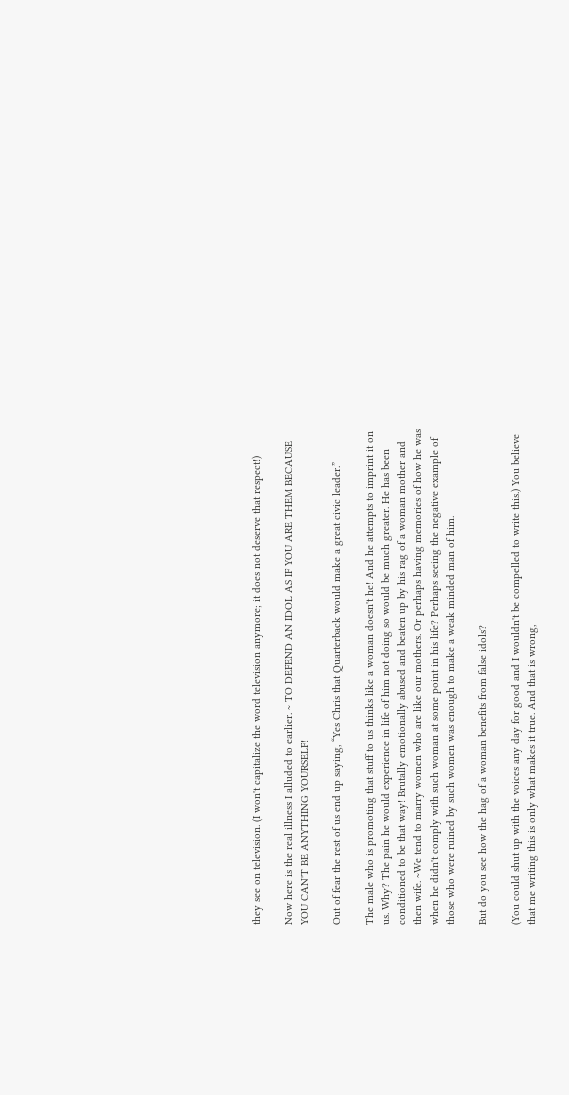they see on television. (I won't capitalize the word television anymore; it does not deserve that respect!)

Now here is the real illness I alluded to earlier. ~ TO DEFEND AN IDOL AS IF YOU ARE THEM BECAUSE YOU CAN'T BE ANYTHING YOURSELF!

Out of fear the rest of us end up saying, “Yes Chris that Quarterback would make a great civic leader.”

The male who is promoting that stuff to us thinks like a woman doesn't he! And he attempts to imprint it on us. Why? The pain he would experience in life of him not doing so would be much greater. He has been conditioned to be that way! Brutally emotionally abused and beaten up by his rag of a woman mother and then wife. ~We tend to marry women who are like our mothers. Or perhaps having memories of how he was when he didn't comply with such woman at some point in his life? Perhaps seeing the negative example of those who were ruined by such women was enough to make a weak minded man of him.

But do you see how the hag of a woman benefits from false idols?

(You could shut up with the voices any day for good and I wouldn't be compelled to write this.) You believe that me writing this is only what makes it true. And that is wrong,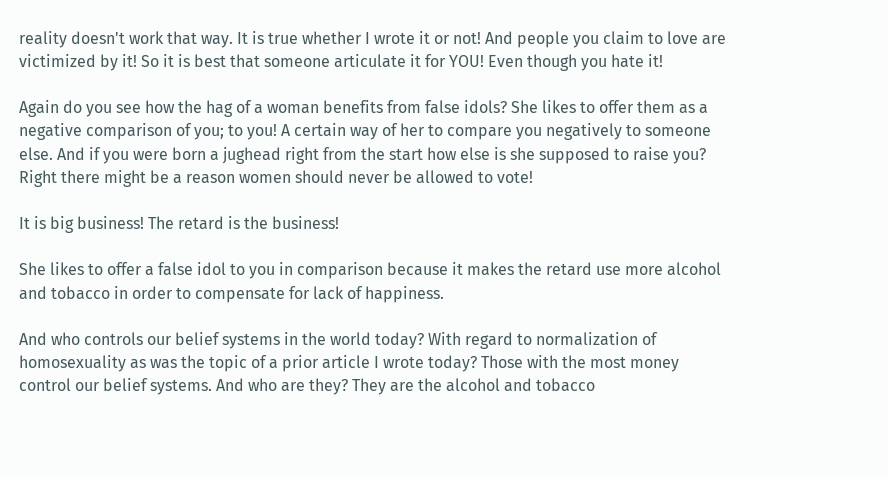reality doesn't work that way. It is true whether I wrote it or not! And people you claim to love are victimized by it! So it is best that someone articulate it for YOU! Even though you hate it!

Again do you see how the hag of a woman benefits from false idols? She likes to offer them as a negative comparison of you; to you! A certain way of her to compare you negatively to someone else. And if you were born a jughead right from the start how else is she supposed to raise you? Right there might be a reason women should never be allowed to vote!

It is big business! The retard is the business!

She likes to offer a false idol to you in comparison because it makes the retard use more alcohol and tobacco in order to compensate for lack of happiness.

And who controls our belief systems in the world today? With regard to normalization of homosexuality as was the topic of a prior article I wrote today? Those with the most money control our belief systems. And who are they? They are the alcohol and tobacco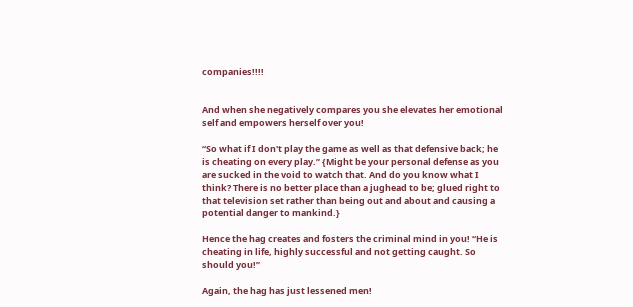companies!!!!


And when she negatively compares you she elevates her emotional self and empowers herself over you!

“So what if I don't play the game as well as that defensive back; he is cheating on every play.” {Might be your personal defense as you are sucked in the void to watch that. And do you know what I think? There is no better place than a jughead to be; glued right to that television set rather than being out and about and causing a potential danger to mankind.}

Hence the hag creates and fosters the criminal mind in you! “He is cheating in life, highly successful and not getting caught. So should you!”

Again, the hag has just lessened men!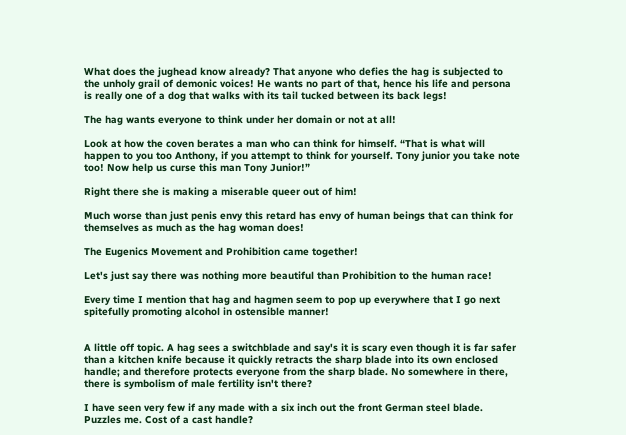What does the jughead know already? That anyone who defies the hag is subjected to the unholy grail of demonic voices! He wants no part of that, hence his life and persona is really one of a dog that walks with its tail tucked between its back legs!

The hag wants everyone to think under her domain or not at all!

Look at how the coven berates a man who can think for himself. “That is what will happen to you too Anthony, if you attempt to think for yourself. Tony junior you take note too! Now help us curse this man Tony Junior!”

Right there she is making a miserable queer out of him!

Much worse than just penis envy this retard has envy of human beings that can think for themselves as much as the hag woman does!

The Eugenics Movement and Prohibition came together!

Let's just say there was nothing more beautiful than Prohibition to the human race!

Every time I mention that hag and hagmen seem to pop up everywhere that I go next spitefully promoting alcohol in ostensible manner!


A little off topic. A hag sees a switchblade and say's it is scary even though it is far safer than a kitchen knife because it quickly retracts the sharp blade into its own enclosed handle; and therefore protects everyone from the sharp blade. No somewhere in there, there is symbolism of male fertility isn't there?

I have seen very few if any made with a six inch out the front German steel blade. Puzzles me. Cost of a cast handle?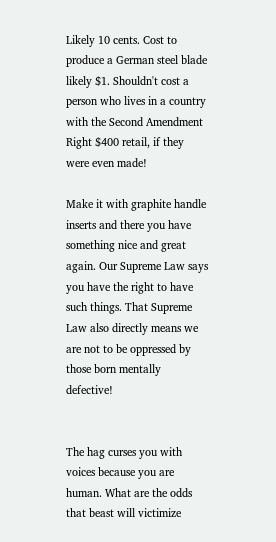Likely 10 cents. Cost to produce a German steel blade likely $1. Shouldn't cost a person who lives in a country with the Second Amendment Right $400 retail, if they were even made!

Make it with graphite handle inserts and there you have something nice and great again. Our Supreme Law says you have the right to have such things. That Supreme Law also directly means we are not to be oppressed by those born mentally defective!


The hag curses you with voices because you are human. What are the odds that beast will victimize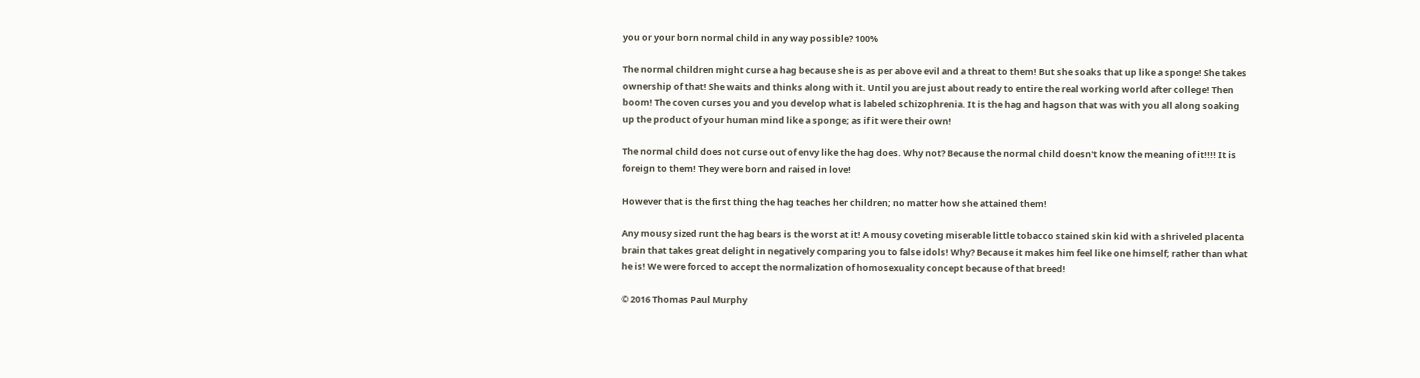you or your born normal child in any way possible? 100%

The normal children might curse a hag because she is as per above evil and a threat to them! But she soaks that up like a sponge! She takes ownership of that! She waits and thinks along with it. Until you are just about ready to entire the real working world after college! Then boom! The coven curses you and you develop what is labeled schizophrenia. It is the hag and hagson that was with you all along soaking up the product of your human mind like a sponge; as if it were their own!

The normal child does not curse out of envy like the hag does. Why not? Because the normal child doesn't know the meaning of it!!!! It is foreign to them! They were born and raised in love!

However that is the first thing the hag teaches her children; no matter how she attained them!

Any mousy sized runt the hag bears is the worst at it! A mousy coveting miserable little tobacco stained skin kid with a shriveled placenta brain that takes great delight in negatively comparing you to false idols! Why? Because it makes him feel like one himself; rather than what he is! We were forced to accept the normalization of homosexuality concept because of that breed!

© 2016 Thomas Paul Murphy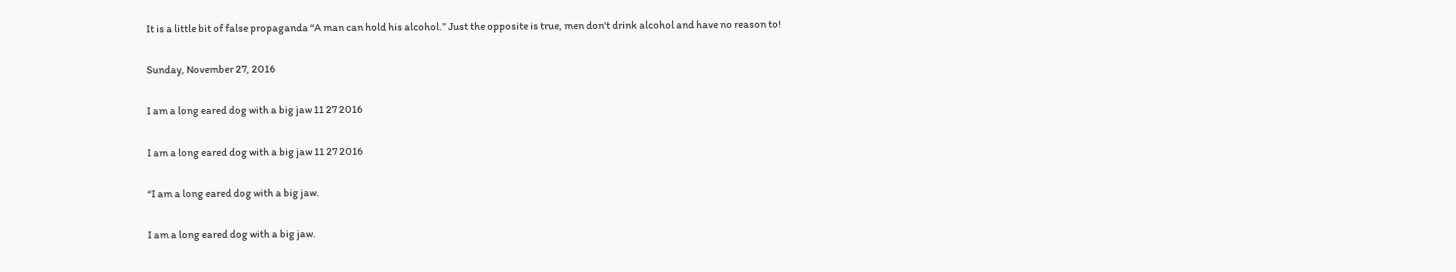It is a little bit of false propaganda “A man can hold his alcohol.” Just the opposite is true, men don't drink alcohol and have no reason to!

Sunday, November 27, 2016

I am a long eared dog with a big jaw 11 27 2016

I am a long eared dog with a big jaw 11 27 2016

“I am a long eared dog with a big jaw.

I am a long eared dog with a big jaw.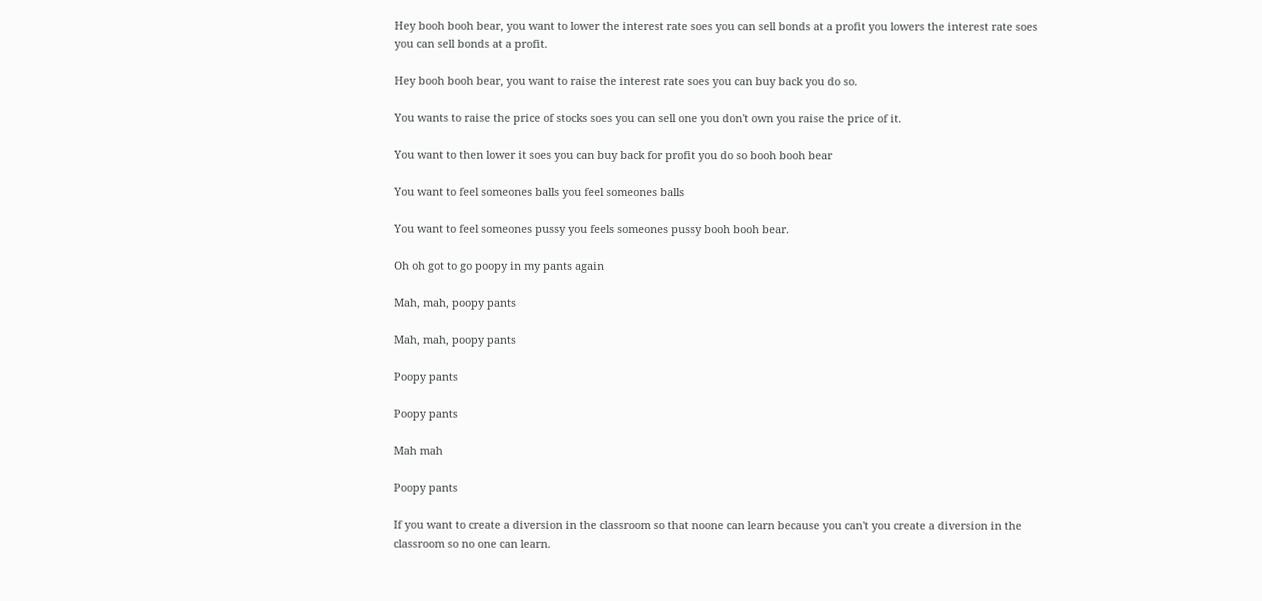Hey booh booh bear, you want to lower the interest rate soes you can sell bonds at a profit you lowers the interest rate soes you can sell bonds at a profit.

Hey booh booh bear, you want to raise the interest rate soes you can buy back you do so.

You wants to raise the price of stocks soes you can sell one you don't own you raise the price of it.

You want to then lower it soes you can buy back for profit you do so booh booh bear

You want to feel someones balls you feel someones balls

You want to feel someones pussy you feels someones pussy booh booh bear.

Oh oh got to go poopy in my pants again

Mah, mah, poopy pants

Mah, mah, poopy pants

Poopy pants

Poopy pants

Mah mah

Poopy pants

If you want to create a diversion in the classroom so that noone can learn because you can't you create a diversion in the classroom so no one can learn.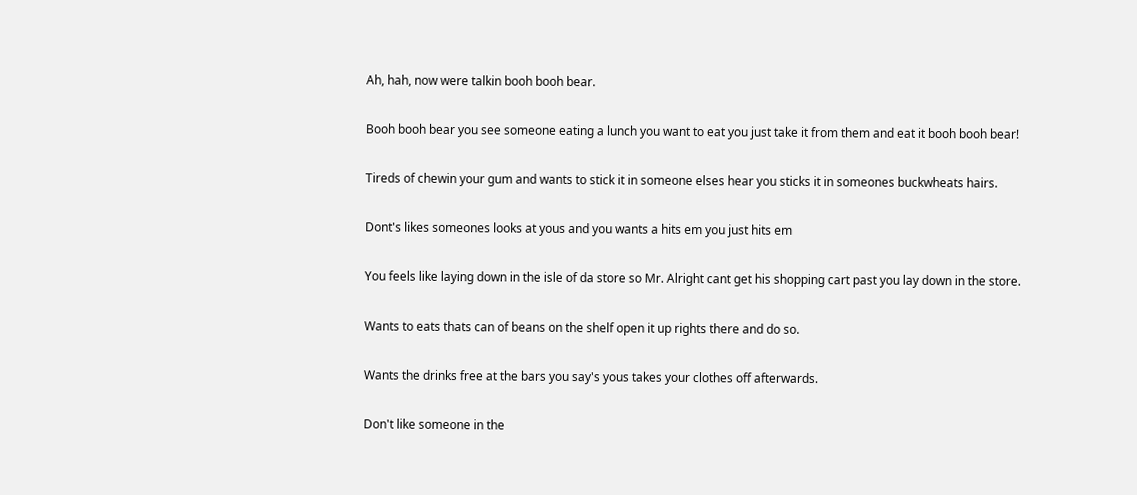Ah, hah, now were talkin booh booh bear.

Booh booh bear you see someone eating a lunch you want to eat you just take it from them and eat it booh booh bear!

Tireds of chewin your gum and wants to stick it in someone elses hear you sticks it in someones buckwheats hairs.

Dont's likes someones looks at yous and you wants a hits em you just hits em

You feels like laying down in the isle of da store so Mr. Alright cant get his shopping cart past you lay down in the store.

Wants to eats thats can of beans on the shelf open it up rights there and do so.

Wants the drinks free at the bars you say's yous takes your clothes off afterwards.

Don't like someone in the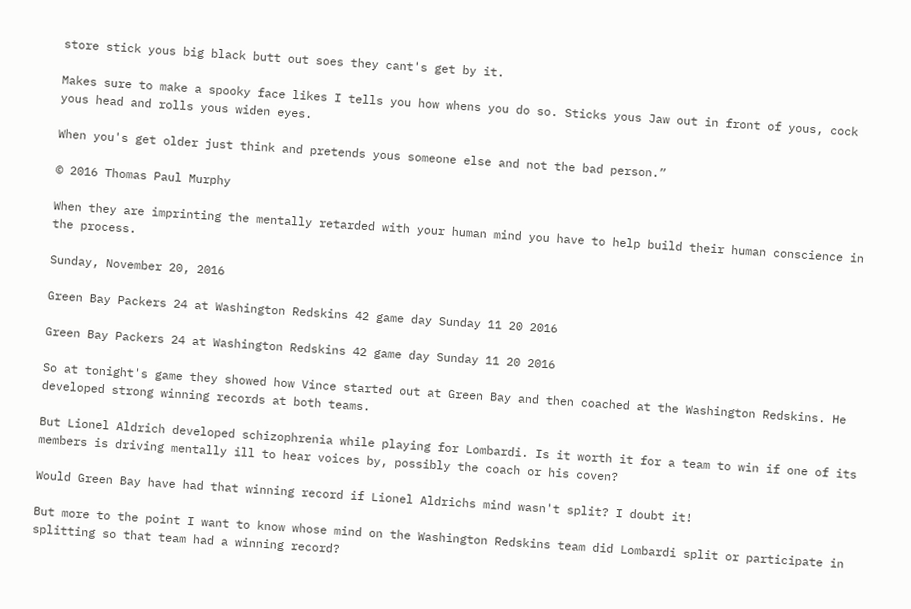store stick yous big black butt out soes they cant's get by it.

Makes sure to make a spooky face likes I tells you how whens you do so. Sticks yous Jaw out in front of yous, cock yous head and rolls yous widen eyes.

When you's get older just think and pretends yous someone else and not the bad person.”

© 2016 Thomas Paul Murphy

When they are imprinting the mentally retarded with your human mind you have to help build their human conscience in the process.

Sunday, November 20, 2016

Green Bay Packers 24 at Washington Redskins 42 game day Sunday 11 20 2016

Green Bay Packers 24 at Washington Redskins 42 game day Sunday 11 20 2016

So at tonight's game they showed how Vince started out at Green Bay and then coached at the Washington Redskins. He developed strong winning records at both teams.

But Lionel Aldrich developed schizophrenia while playing for Lombardi. Is it worth it for a team to win if one of its members is driving mentally ill to hear voices by, possibly the coach or his coven?

Would Green Bay have had that winning record if Lionel Aldrichs mind wasn't split? I doubt it!

But more to the point I want to know whose mind on the Washington Redskins team did Lombardi split or participate in splitting so that team had a winning record?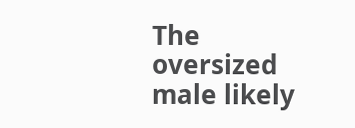The oversized male likely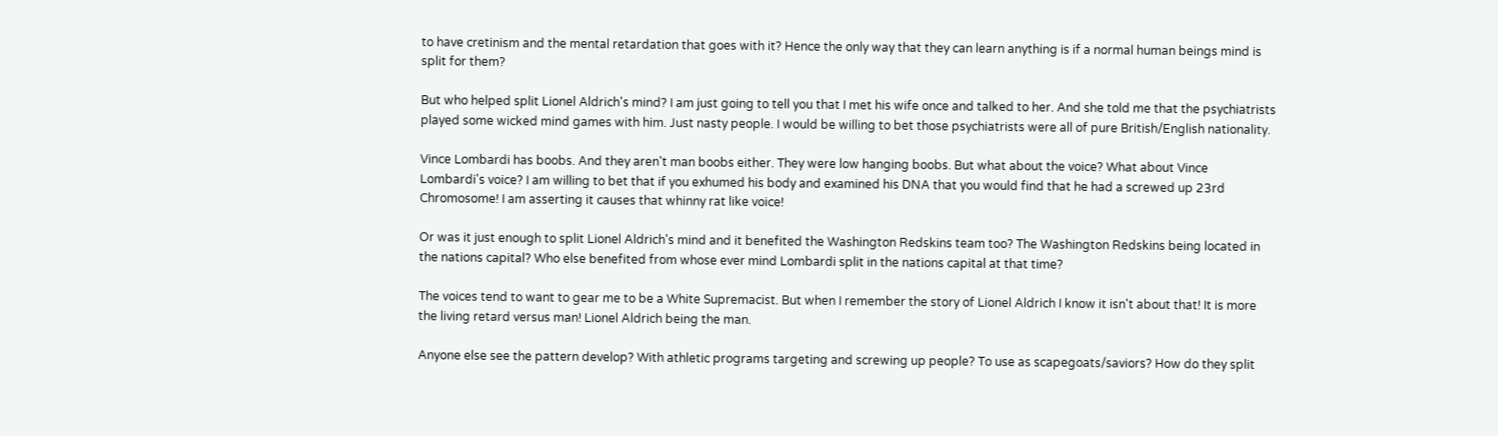to have cretinism and the mental retardation that goes with it? Hence the only way that they can learn anything is if a normal human beings mind is split for them?

But who helped split Lionel Aldrich's mind? I am just going to tell you that I met his wife once and talked to her. And she told me that the psychiatrists played some wicked mind games with him. Just nasty people. I would be willing to bet those psychiatrists were all of pure British/English nationality.

Vince Lombardi has boobs. And they aren't man boobs either. They were low hanging boobs. But what about the voice? What about Vince Lombardi's voice? I am willing to bet that if you exhumed his body and examined his DNA that you would find that he had a screwed up 23rd Chromosome! I am asserting it causes that whinny rat like voice!

Or was it just enough to split Lionel Aldrich's mind and it benefited the Washington Redskins team too? The Washington Redskins being located in the nations capital? Who else benefited from whose ever mind Lombardi split in the nations capital at that time?

The voices tend to want to gear me to be a White Supremacist. But when I remember the story of Lionel Aldrich I know it isn't about that! It is more the living retard versus man! Lionel Aldrich being the man.

Anyone else see the pattern develop? With athletic programs targeting and screwing up people? To use as scapegoats/saviors? How do they split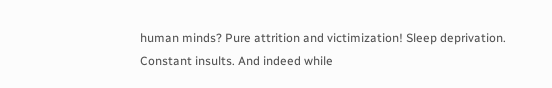human minds? Pure attrition and victimization! Sleep deprivation. Constant insults. And indeed while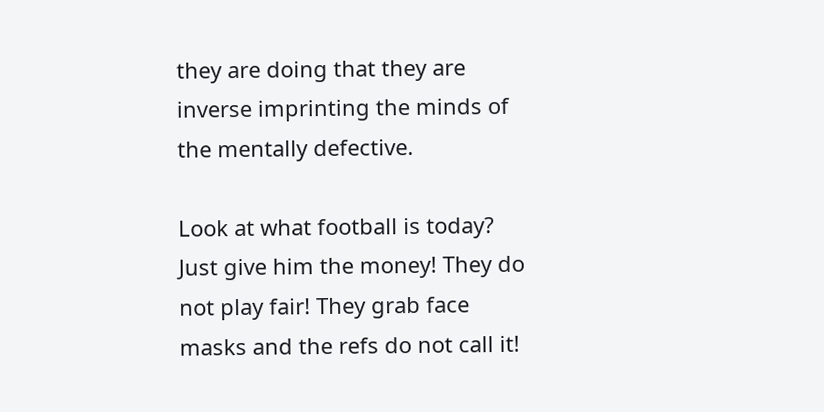they are doing that they are inverse imprinting the minds of the mentally defective.

Look at what football is today? Just give him the money! They do not play fair! They grab face masks and the refs do not call it!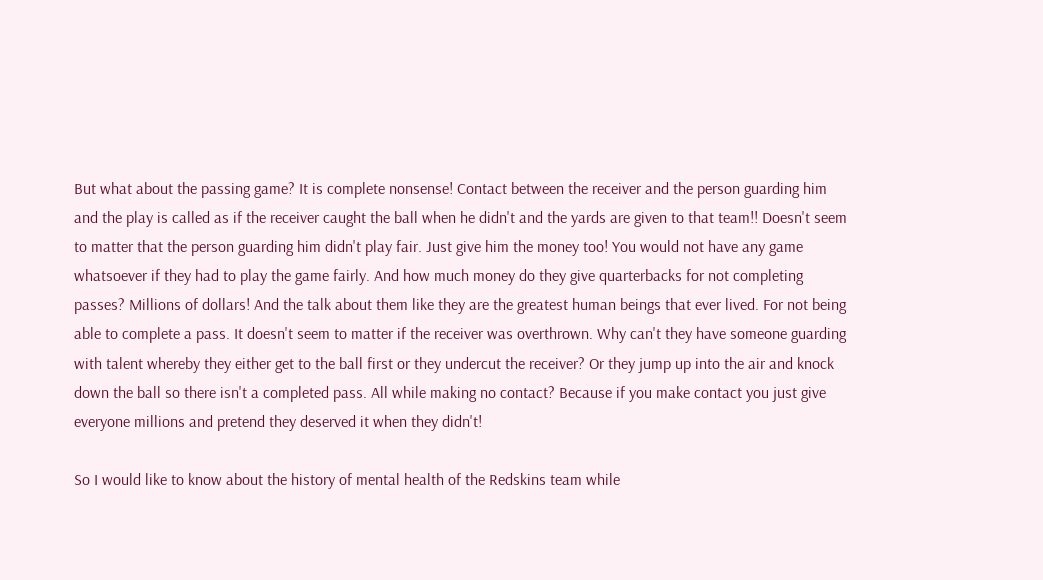But what about the passing game? It is complete nonsense! Contact between the receiver and the person guarding him and the play is called as if the receiver caught the ball when he didn't and the yards are given to that team!! Doesn't seem to matter that the person guarding him didn't play fair. Just give him the money too! You would not have any game whatsoever if they had to play the game fairly. And how much money do they give quarterbacks for not completing passes? Millions of dollars! And the talk about them like they are the greatest human beings that ever lived. For not being able to complete a pass. It doesn't seem to matter if the receiver was overthrown. Why can't they have someone guarding with talent whereby they either get to the ball first or they undercut the receiver? Or they jump up into the air and knock down the ball so there isn't a completed pass. All while making no contact? Because if you make contact you just give everyone millions and pretend they deserved it when they didn't!

So I would like to know about the history of mental health of the Redskins team while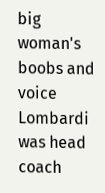big woman's boobs and voice Lombardi was head coach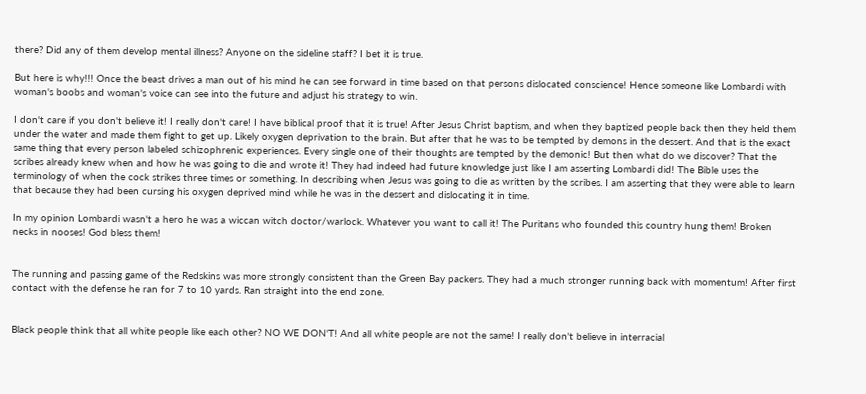there? Did any of them develop mental illness? Anyone on the sideline staff? I bet it is true.

But here is why!!! Once the beast drives a man out of his mind he can see forward in time based on that persons dislocated conscience! Hence someone like Lombardi with woman's boobs and woman's voice can see into the future and adjust his strategy to win.

I don't care if you don't believe it! I really don't care! I have biblical proof that it is true! After Jesus Christ baptism, and when they baptized people back then they held them under the water and made them fight to get up. Likely oxygen deprivation to the brain. But after that he was to be tempted by demons in the dessert. And that is the exact same thing that every person labeled schizophrenic experiences. Every single one of their thoughts are tempted by the demonic! But then what do we discover? That the scribes already knew when and how he was going to die and wrote it! They had indeed had future knowledge just like I am asserting Lombardi did! The Bible uses the terminology of when the cock strikes three times or something. In describing when Jesus was going to die as written by the scribes. I am asserting that they were able to learn that because they had been cursing his oxygen deprived mind while he was in the dessert and dislocating it in time.

In my opinion Lombardi wasn't a hero he was a wiccan witch doctor/warlock. Whatever you want to call it! The Puritans who founded this country hung them! Broken necks in nooses! God bless them!


The running and passing game of the Redskins was more strongly consistent than the Green Bay packers. They had a much stronger running back with momentum! After first contact with the defense he ran for 7 to 10 yards. Ran straight into the end zone.


Black people think that all white people like each other? NO WE DON'T! And all white people are not the same! I really don't believe in interracial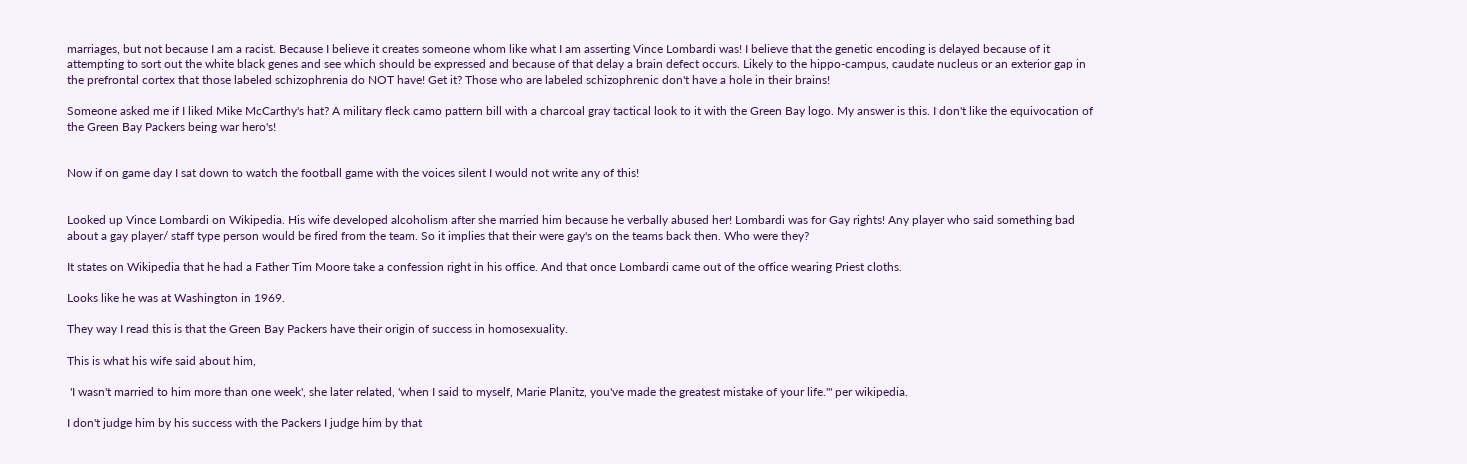marriages, but not because I am a racist. Because I believe it creates someone whom like what I am asserting Vince Lombardi was! I believe that the genetic encoding is delayed because of it attempting to sort out the white black genes and see which should be expressed and because of that delay a brain defect occurs. Likely to the hippo-campus, caudate nucleus or an exterior gap in the prefrontal cortex that those labeled schizophrenia do NOT have! Get it? Those who are labeled schizophrenic don't have a hole in their brains!

Someone asked me if I liked Mike McCarthy's hat? A military fleck camo pattern bill with a charcoal gray tactical look to it with the Green Bay logo. My answer is this. I don't like the equivocation of the Green Bay Packers being war hero's!


Now if on game day I sat down to watch the football game with the voices silent I would not write any of this!


Looked up Vince Lombardi on Wikipedia. His wife developed alcoholism after she married him because he verbally abused her! Lombardi was for Gay rights! Any player who said something bad about a gay player/ staff type person would be fired from the team. So it implies that their were gay's on the teams back then. Who were they?

It states on Wikipedia that he had a Father Tim Moore take a confession right in his office. And that once Lombardi came out of the office wearing Priest cloths.

Looks like he was at Washington in 1969.

They way I read this is that the Green Bay Packers have their origin of success in homosexuality.

This is what his wife said about him,

 'I wasn't married to him more than one week', she later related, 'when I said to myself, Marie Planitz, you've made the greatest mistake of your life.'" per wikipedia.

I don't judge him by his success with the Packers I judge him by that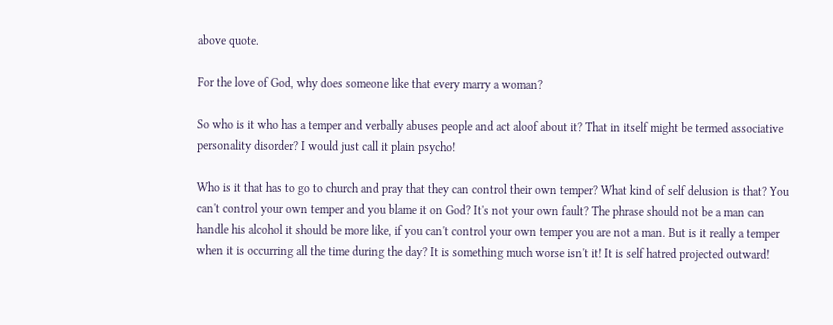above quote.

For the love of God, why does someone like that every marry a woman?

So who is it who has a temper and verbally abuses people and act aloof about it? That in itself might be termed associative personality disorder? I would just call it plain psycho!

Who is it that has to go to church and pray that they can control their own temper? What kind of self delusion is that? You can't control your own temper and you blame it on God? It's not your own fault? The phrase should not be a man can handle his alcohol it should be more like, if you can't control your own temper you are not a man. But is it really a temper when it is occurring all the time during the day? It is something much worse isn't it! It is self hatred projected outward!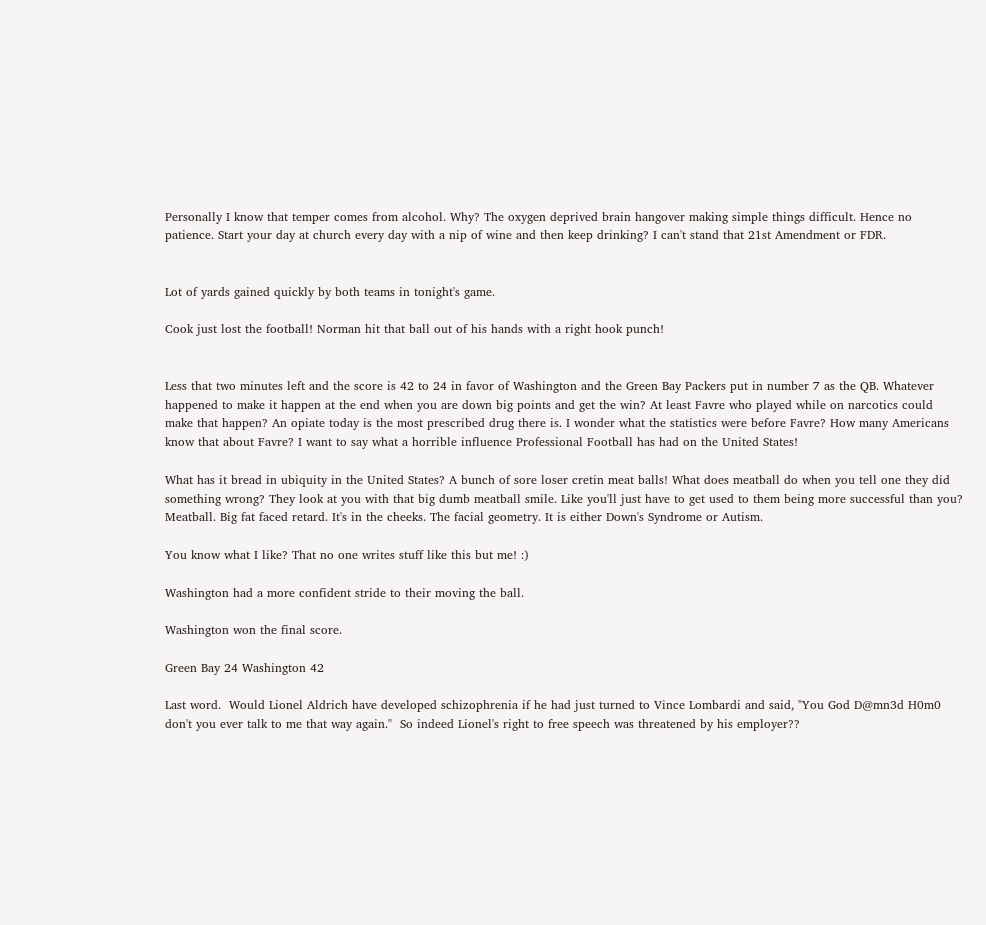Personally I know that temper comes from alcohol. Why? The oxygen deprived brain hangover making simple things difficult. Hence no patience. Start your day at church every day with a nip of wine and then keep drinking? I can't stand that 21st Amendment or FDR.


Lot of yards gained quickly by both teams in tonight's game.

Cook just lost the football! Norman hit that ball out of his hands with a right hook punch!


Less that two minutes left and the score is 42 to 24 in favor of Washington and the Green Bay Packers put in number 7 as the QB. Whatever happened to make it happen at the end when you are down big points and get the win? At least Favre who played while on narcotics could make that happen? An opiate today is the most prescribed drug there is. I wonder what the statistics were before Favre? How many Americans know that about Favre? I want to say what a horrible influence Professional Football has had on the United States!

What has it bread in ubiquity in the United States? A bunch of sore loser cretin meat balls! What does meatball do when you tell one they did something wrong? They look at you with that big dumb meatball smile. Like you'll just have to get used to them being more successful than you? Meatball. Big fat faced retard. It's in the cheeks. The facial geometry. It is either Down's Syndrome or Autism.

You know what I like? That no one writes stuff like this but me! :)

Washington had a more confident stride to their moving the ball.

Washington won the final score.

Green Bay 24 Washington 42

Last word.  Would Lionel Aldrich have developed schizophrenia if he had just turned to Vince Lombardi and said, "You God D@mn3d H0m0 don't you ever talk to me that way again."  So indeed Lionel's right to free speech was threatened by his employer??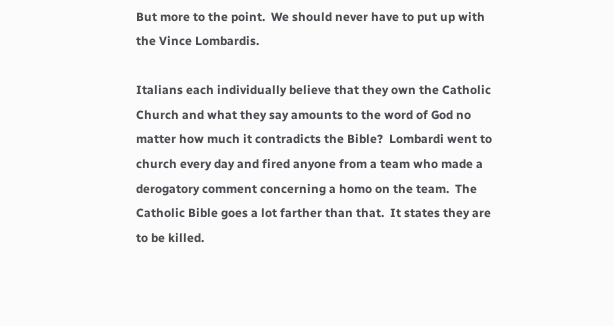But more to the point.  We should never have to put up with the Vince Lombardis.

Italians each individually believe that they own the Catholic Church and what they say amounts to the word of God no matter how much it contradicts the Bible?  Lombardi went to church every day and fired anyone from a team who made a derogatory comment concerning a homo on the team.  The Catholic Bible goes a lot farther than that.  It states they are to be killed.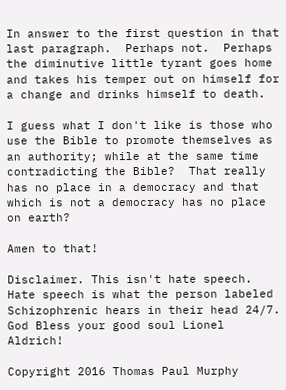In answer to the first question in that last paragraph.  Perhaps not.  Perhaps the diminutive little tyrant goes home and takes his temper out on himself for a change and drinks himself to death.

I guess what I don't like is those who use the Bible to promote themselves as an authority; while at the same time contradicting the Bible?  That really has no place in a democracy and that which is not a democracy has no place on earth?

Amen to that!

Disclaimer. This isn't hate speech. Hate speech is what the person labeled Schizophrenic hears in their head 24/7. God Bless your good soul Lionel Aldrich!

Copyright 2016 Thomas Paul Murphy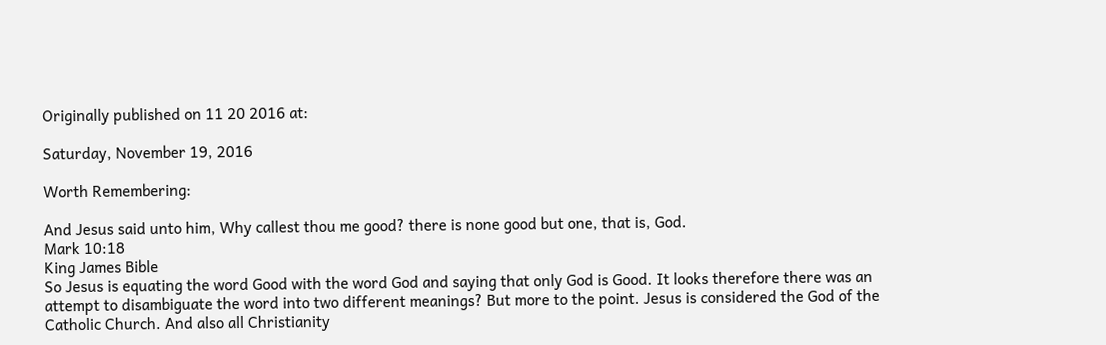Originally published on 11 20 2016 at:

Saturday, November 19, 2016

Worth Remembering:

And Jesus said unto him, Why callest thou me good? there is none good but one, that is, God.
Mark 10:18
King James Bible
So Jesus is equating the word Good with the word God and saying that only God is Good. It looks therefore there was an attempt to disambiguate the word into two different meanings? But more to the point. Jesus is considered the God of the Catholic Church. And also all Christianity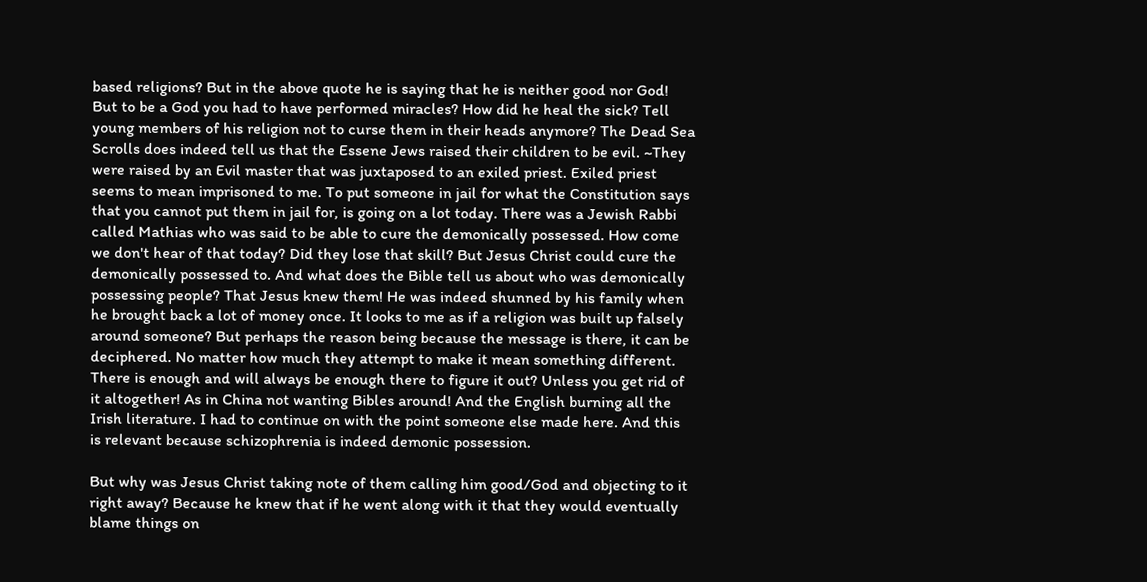based religions? But in the above quote he is saying that he is neither good nor God! But to be a God you had to have performed miracles? How did he heal the sick? Tell young members of his religion not to curse them in their heads anymore? The Dead Sea Scrolls does indeed tell us that the Essene Jews raised their children to be evil. ~They were raised by an Evil master that was juxtaposed to an exiled priest. Exiled priest seems to mean imprisoned to me. To put someone in jail for what the Constitution says that you cannot put them in jail for, is going on a lot today. There was a Jewish Rabbi called Mathias who was said to be able to cure the demonically possessed. How come we don't hear of that today? Did they lose that skill? But Jesus Christ could cure the demonically possessed to. And what does the Bible tell us about who was demonically possessing people? That Jesus knew them! He was indeed shunned by his family when he brought back a lot of money once. It looks to me as if a religion was built up falsely around someone? But perhaps the reason being because the message is there, it can be deciphered. No matter how much they attempt to make it mean something different. There is enough and will always be enough there to figure it out? Unless you get rid of it altogether! As in China not wanting Bibles around! And the English burning all the Irish literature. I had to continue on with the point someone else made here. And this is relevant because schizophrenia is indeed demonic possession.

But why was Jesus Christ taking note of them calling him good/God and objecting to it right away? Because he knew that if he went along with it that they would eventually blame things on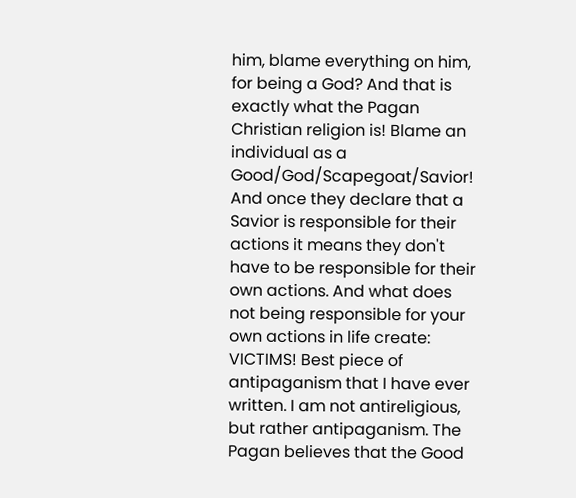him, blame everything on him, for being a God? And that is exactly what the Pagan Christian religion is! Blame an individual as a Good/God/Scapegoat/Savior! And once they declare that a Savior is responsible for their actions it means they don't have to be responsible for their own actions. And what does not being responsible for your own actions in life create: VICTIMS! Best piece of antipaganism that I have ever written. I am not antireligious, but rather antipaganism. The Pagan believes that the Good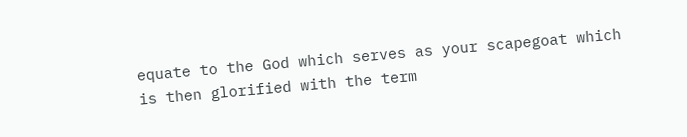equate to the God which serves as your scapegoat which is then glorified with the term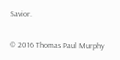Savior.

© 2016 Thomas Paul Murphy